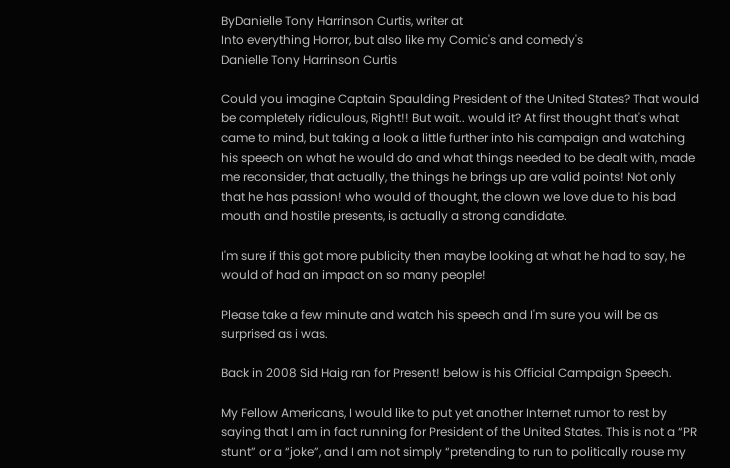ByDanielle Tony Harrinson Curtis, writer at
Into everything Horror, but also like my Comic's and comedy's
Danielle Tony Harrinson Curtis

Could you imagine Captain Spaulding President of the United States? That would be completely ridiculous, Right!! But wait.. would it? At first thought that's what came to mind, but taking a look a little further into his campaign and watching his speech on what he would do and what things needed to be dealt with, made me reconsider, that actually, the things he brings up are valid points! Not only that he has passion! who would of thought, the clown we love due to his bad mouth and hostile presents, is actually a strong candidate.

I'm sure if this got more publicity then maybe looking at what he had to say, he would of had an impact on so many people!

Please take a few minute and watch his speech and I'm sure you will be as surprised as i was.

Back in 2008 Sid Haig ran for Present! below is his Official Campaign Speech.

My Fellow Americans, I would like to put yet another Internet rumor to rest by saying that I am in fact running for President of the United States. This is not a “PR stunt” or a “joke”, and I am not simply “pretending to run to politically rouse my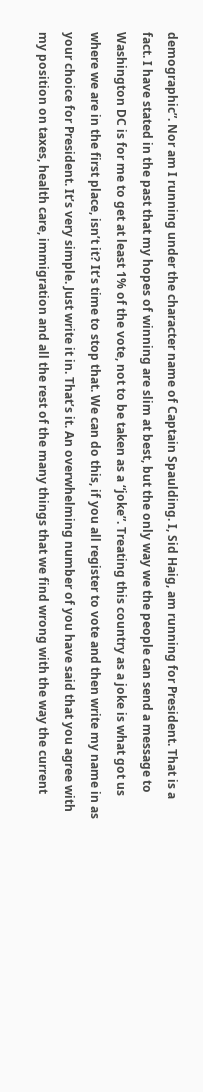demographic”. Nor am I running under the character name of Captain Spaulding. I, Sid Haig, am running for President. That is a fact. I have stated in the past that my hopes of winning are slim at best, but the only way we the people can send a message to Washington DC is for me to get at least 1% of the vote, not to be taken as a “joke”. Treating this country as a joke is what got us where we are in the first place, isn’t it? It’s time to stop that. We can do this, if you all register to vote and then write my name in as your choice for President. It’s very simple. Just write it in. That’s it. An overwhelming number of you have said that you agree with my position on taxes, health care, immigration and all the rest of the many things that we find wrong with the way the current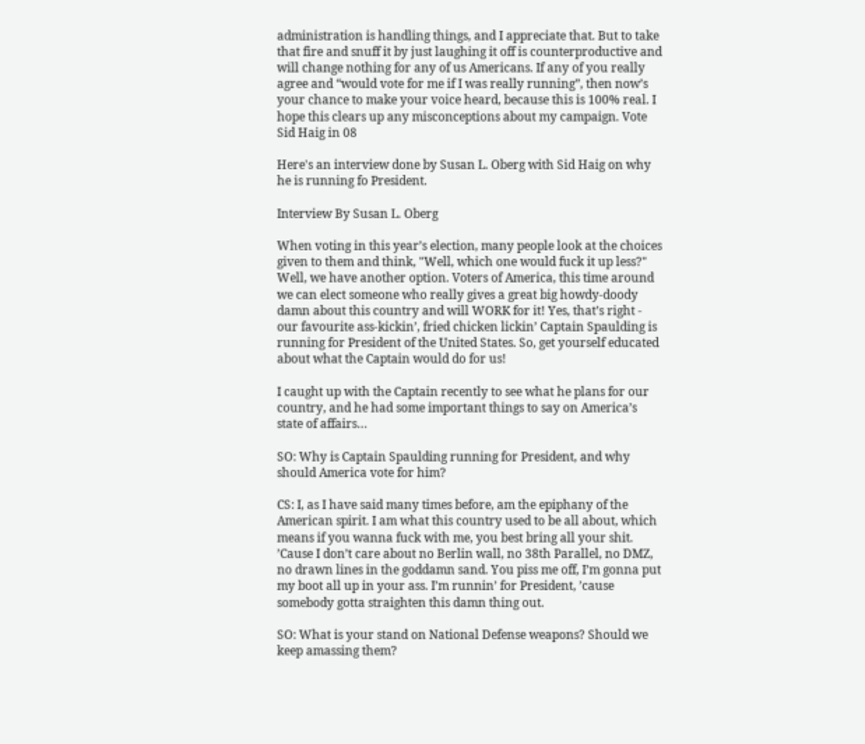administration is handling things, and I appreciate that. But to take that fire and snuff it by just laughing it off is counterproductive and will change nothing for any of us Americans. If any of you really agree and “would vote for me if I was really running”, then now’s your chance to make your voice heard, because this is 100% real. I hope this clears up any misconceptions about my campaign. Vote Sid Haig in 08

Here's an interview done by Susan L. Oberg with Sid Haig on why he is running fo President.

Interview By Susan L. Oberg

When voting in this year’s election, many people look at the choices given to them and think, "Well, which one would fuck it up less?" Well, we have another option. Voters of America, this time around we can elect someone who really gives a great big howdy-doody damn about this country and will WORK for it! Yes, that’s right - our favourite ass-kickin’, fried chicken lickin’ Captain Spaulding is running for President of the United States. So, get yourself educated about what the Captain would do for us!

I caught up with the Captain recently to see what he plans for our country, and he had some important things to say on America’s state of affairs…

SO: Why is Captain Spaulding running for President, and why should America vote for him?

CS: I, as I have said many times before, am the epiphany of the American spirit. I am what this country used to be all about, which means if you wanna fuck with me, you best bring all your shit. ’Cause I don’t care about no Berlin wall, no 38th Parallel, no DMZ, no drawn lines in the goddamn sand. You piss me off, I’m gonna put my boot all up in your ass. I’m runnin’ for President, ’cause somebody gotta straighten this damn thing out.

SO: What is your stand on National Defense weapons? Should we keep amassing them?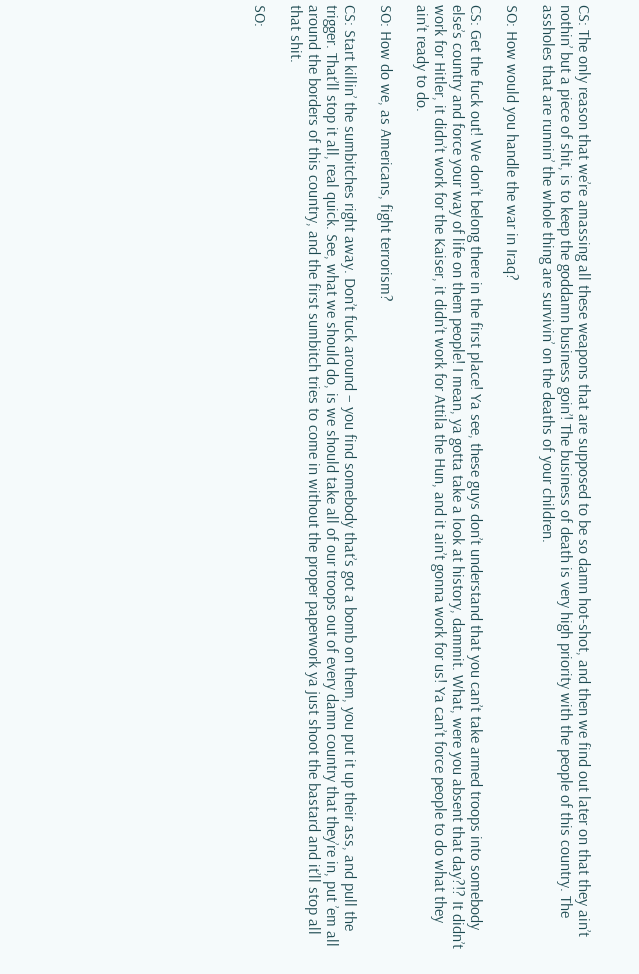CS: The only reason that we’re amassing all these weapons that are supposed to be so damn hot-shot, and then we find out later on that they ain’t nothin’ but a piece of shit, is to keep the goddamn business goin’! The business of death is very high priority with the people of this country. The assholes that are runnin’ the whole thing are survivin’ on the deaths of your children.

SO: How would you handle the war in Iraq?

CS: Get the fuck out! We don’t belong there in the first place! Ya see, these guys don’t understand that you can’t take armed troops into somebody else’s country and force your way of life on them people! I mean, ya gotta take a look at history, dammit. What, were you absent that day?!? It didn’t work for Hitler, it didn’t work for the Kaiser, it didn’t work for Attila the Hun, and it ain’t gonna work for us! Ya can’t force people to do what they ain’t ready to do.

SO: How do we, as Americans, fight terrorism?

CS: Start killin’ the sumbitches right away. Don’t fuck around – you find somebody that’s got a bomb on them, you put it up their ass, and pull the trigger. That’ll stop it all, real quick. See, what we should do, is we should take all of our troops out of every damn country that they’re in, put ’em all around the borders of this country, and the first sumbitch tries to come in without the proper paperwork ya just shoot the bastard and it’ll stop all that shit.

SO: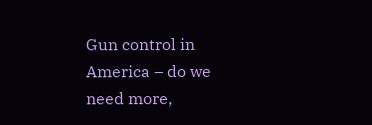Gun control in America – do we need more,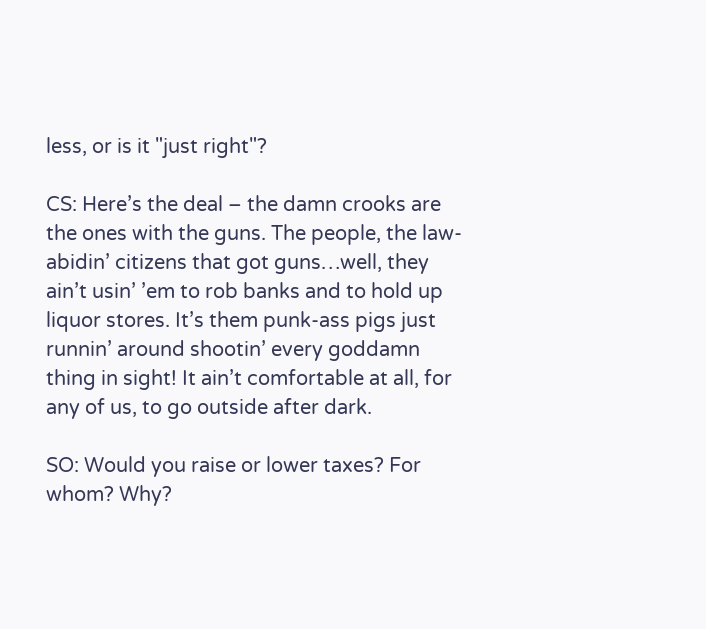less, or is it "just right"?

CS: Here’s the deal – the damn crooks are the ones with the guns. The people, the law-abidin’ citizens that got guns…well, they ain’t usin’ ’em to rob banks and to hold up liquor stores. It’s them punk-ass pigs just runnin’ around shootin’ every goddamn thing in sight! It ain’t comfortable at all, for any of us, to go outside after dark.

SO: Would you raise or lower taxes? For whom? Why?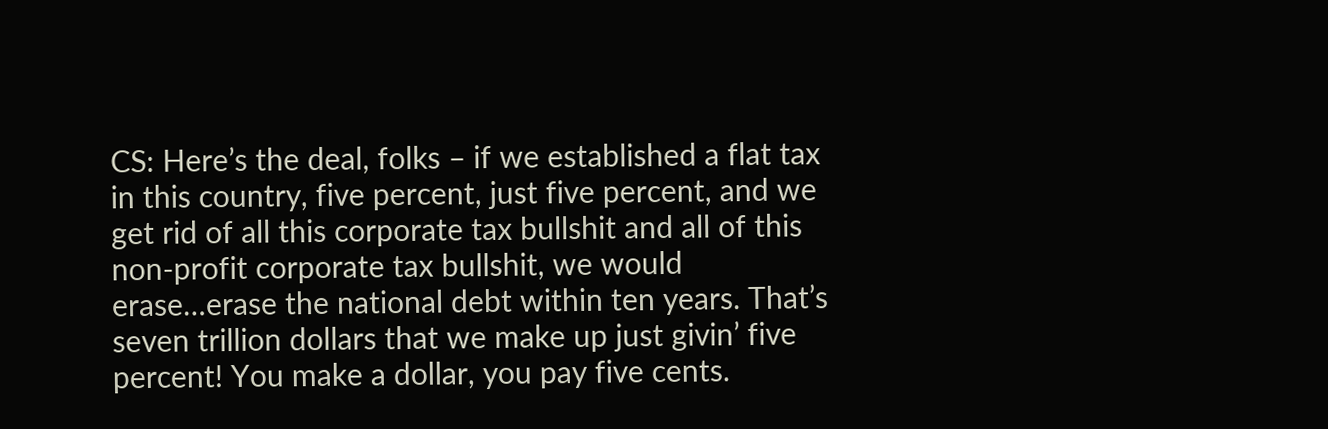CS: Here’s the deal, folks – if we established a flat tax in this country, five percent, just five percent, and we get rid of all this corporate tax bullshit and all of this non-profit corporate tax bullshit, we would erase…erase the national debt within ten years. That’s seven trillion dollars that we make up just givin’ five percent! You make a dollar, you pay five cents.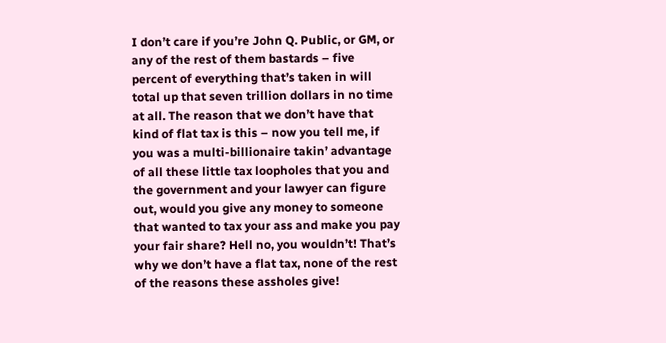I don’t care if you’re John Q. Public, or GM, or any of the rest of them bastards – five percent of everything that’s taken in will total up that seven trillion dollars in no time at all. The reason that we don’t have that kind of flat tax is this – now you tell me, if you was a multi-billionaire takin’ advantage of all these little tax loopholes that you and the government and your lawyer can figure out, would you give any money to someone that wanted to tax your ass and make you pay your fair share? Hell no, you wouldn’t! That’s why we don’t have a flat tax, none of the rest of the reasons these assholes give!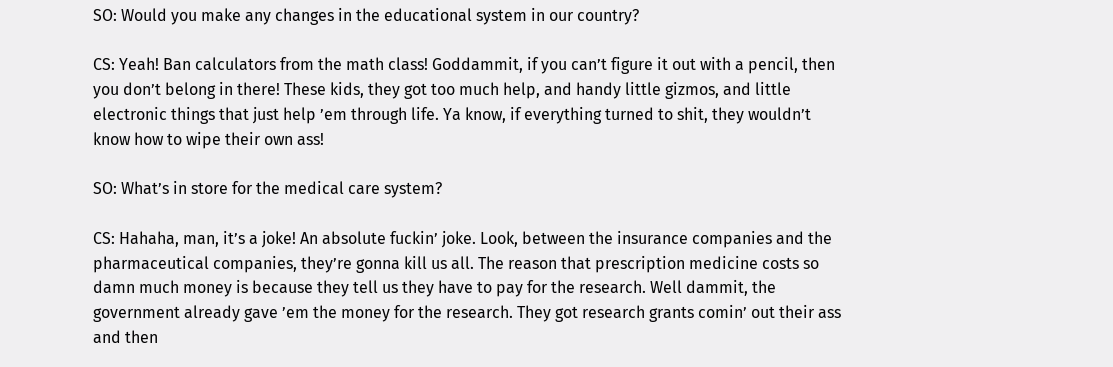SO: Would you make any changes in the educational system in our country?

CS: Yeah! Ban calculators from the math class! Goddammit, if you can’t figure it out with a pencil, then you don’t belong in there! These kids, they got too much help, and handy little gizmos, and little electronic things that just help ’em through life. Ya know, if everything turned to shit, they wouldn’t know how to wipe their own ass!

SO: What’s in store for the medical care system?

CS: Hahaha, man, it’s a joke! An absolute fuckin’ joke. Look, between the insurance companies and the pharmaceutical companies, they’re gonna kill us all. The reason that prescription medicine costs so damn much money is because they tell us they have to pay for the research. Well dammit, the government already gave ’em the money for the research. They got research grants comin’ out their ass and then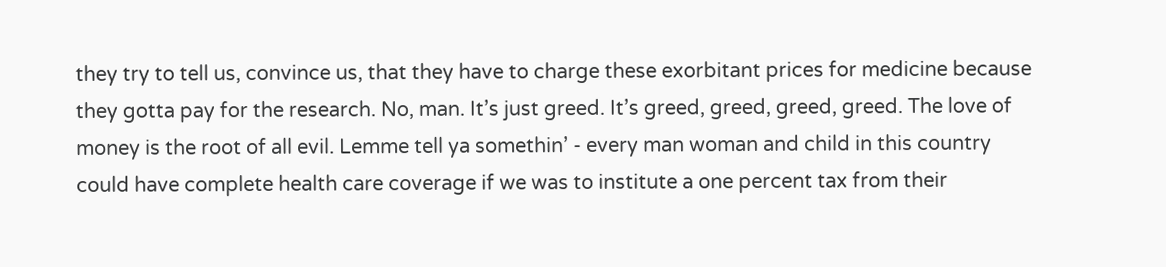they try to tell us, convince us, that they have to charge these exorbitant prices for medicine because they gotta pay for the research. No, man. It’s just greed. It’s greed, greed, greed, greed. The love of money is the root of all evil. Lemme tell ya somethin’ - every man woman and child in this country could have complete health care coverage if we was to institute a one percent tax from their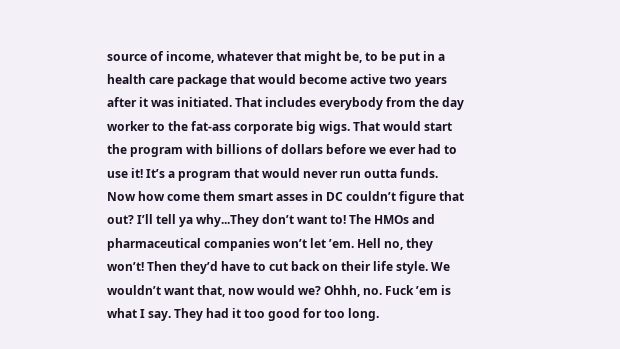source of income, whatever that might be, to be put in a health care package that would become active two years after it was initiated. That includes everybody from the day worker to the fat-ass corporate big wigs. That would start the program with billions of dollars before we ever had to use it! It’s a program that would never run outta funds. Now how come them smart asses in DC couldn’t figure that out? I’ll tell ya why...They don’t want to! The HMOs and pharmaceutical companies won’t let ’em. Hell no, they won’t! Then they’d have to cut back on their life style. We wouldn’t want that, now would we? Ohhh, no. Fuck ’em is what I say. They had it too good for too long.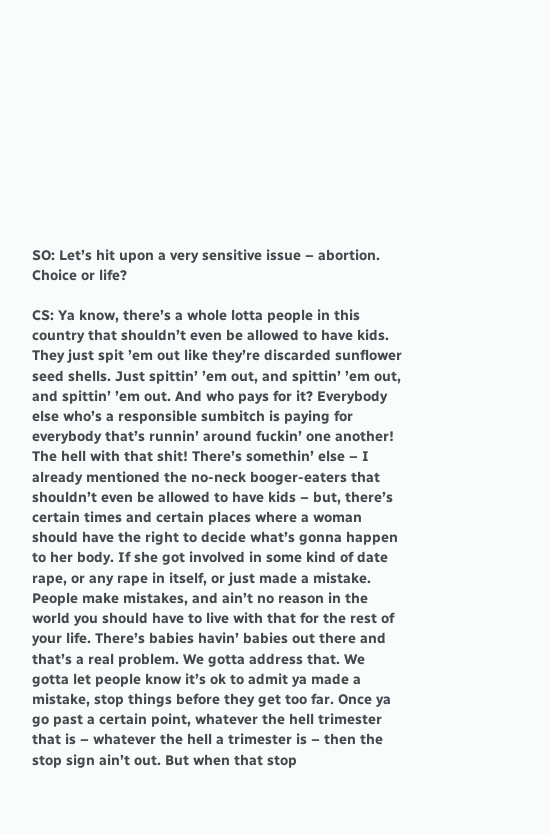SO: Let’s hit upon a very sensitive issue – abortion. Choice or life?

CS: Ya know, there’s a whole lotta people in this country that shouldn’t even be allowed to have kids. They just spit ’em out like they’re discarded sunflower seed shells. Just spittin’ ’em out, and spittin’ ’em out, and spittin’ ’em out. And who pays for it? Everybody else who’s a responsible sumbitch is paying for everybody that’s runnin’ around fuckin’ one another! The hell with that shit! There’s somethin’ else – I already mentioned the no-neck booger-eaters that shouldn’t even be allowed to have kids – but, there’s certain times and certain places where a woman should have the right to decide what’s gonna happen to her body. If she got involved in some kind of date rape, or any rape in itself, or just made a mistake. People make mistakes, and ain’t no reason in the world you should have to live with that for the rest of your life. There’s babies havin’ babies out there and that’s a real problem. We gotta address that. We gotta let people know it’s ok to admit ya made a mistake, stop things before they get too far. Once ya go past a certain point, whatever the hell trimester that is – whatever the hell a trimester is – then the stop sign ain’t out. But when that stop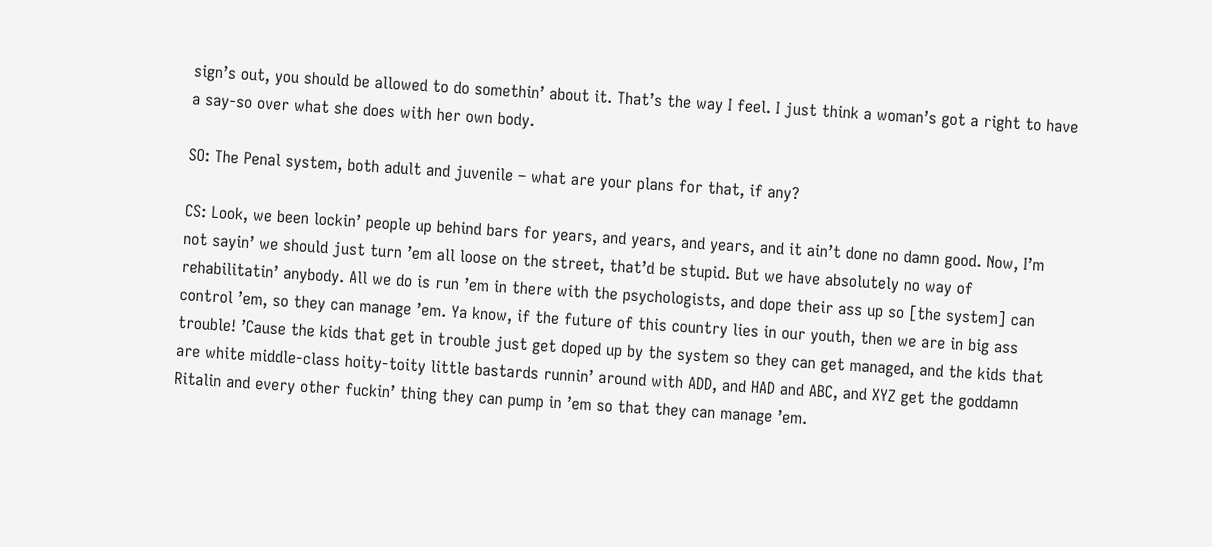sign’s out, you should be allowed to do somethin’ about it. That’s the way I feel. I just think a woman’s got a right to have a say-so over what she does with her own body.

SO: The Penal system, both adult and juvenile – what are your plans for that, if any?

CS: Look, we been lockin’ people up behind bars for years, and years, and years, and it ain’t done no damn good. Now, I’m not sayin’ we should just turn ’em all loose on the street, that’d be stupid. But we have absolutely no way of rehabilitatin’ anybody. All we do is run ’em in there with the psychologists, and dope their ass up so [the system] can control ’em, so they can manage ’em. Ya know, if the future of this country lies in our youth, then we are in big ass trouble! ’Cause the kids that get in trouble just get doped up by the system so they can get managed, and the kids that are white middle-class hoity-toity little bastards runnin’ around with ADD, and HAD and ABC, and XYZ get the goddamn Ritalin and every other fuckin’ thing they can pump in ’em so that they can manage ’em.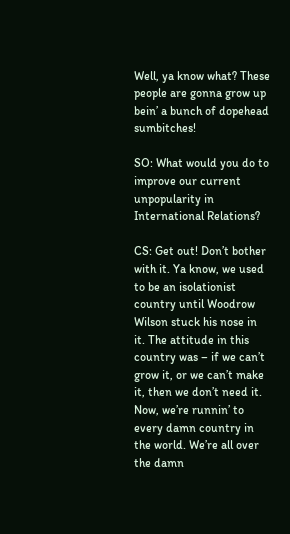Well, ya know what? These people are gonna grow up bein’ a bunch of dopehead sumbitches!

SO: What would you do to improve our current unpopularity in International Relations?

CS: Get out! Don’t bother with it. Ya know, we used to be an isolationist country until Woodrow Wilson stuck his nose in it. The attitude in this country was – if we can’t grow it, or we can’t make it, then we don’t need it. Now, we’re runnin’ to every damn country in the world. We’re all over the damn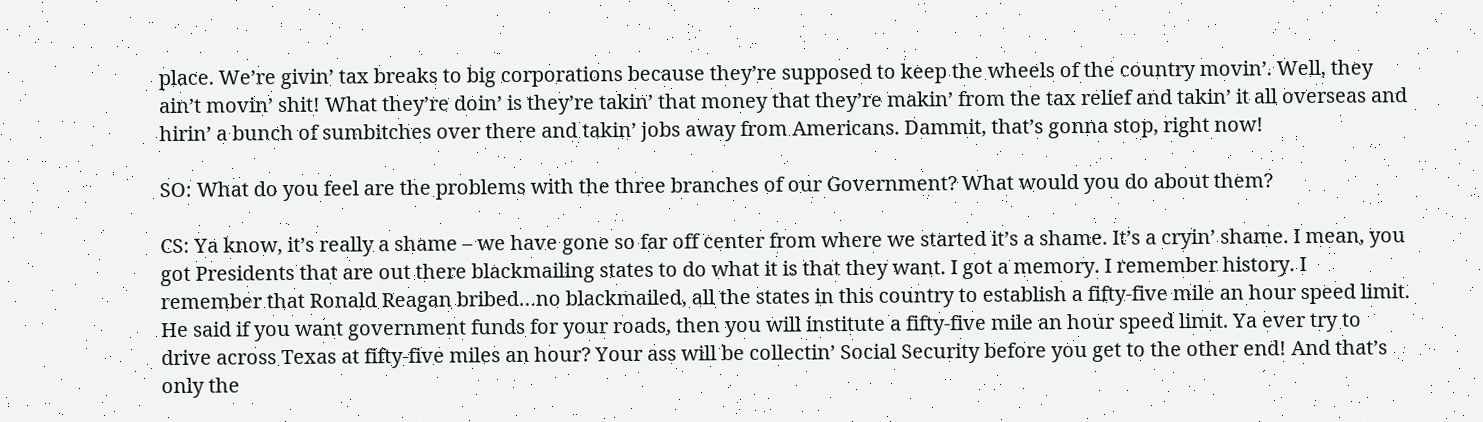place. We’re givin’ tax breaks to big corporations because they’re supposed to keep the wheels of the country movin’. Well, they ain’t movin’ shit! What they’re doin’ is they’re takin’ that money that they’re makin’ from the tax relief and takin’ it all overseas and hirin’ a bunch of sumbitches over there and takin’ jobs away from Americans. Dammit, that’s gonna stop, right now!

SO: What do you feel are the problems with the three branches of our Government? What would you do about them?

CS: Ya know, it’s really a shame – we have gone so far off center from where we started it’s a shame. It’s a cryin’ shame. I mean, you got Presidents that are out there blackmailing states to do what it is that they want. I got a memory. I remember history. I remember that Ronald Reagan bribed…no blackmailed, all the states in this country to establish a fifty-five mile an hour speed limit. He said if you want government funds for your roads, then you will institute a fifty-five mile an hour speed limit. Ya ever try to drive across Texas at fifty-five miles an hour? Your ass will be collectin’ Social Security before you get to the other end! And that’s only the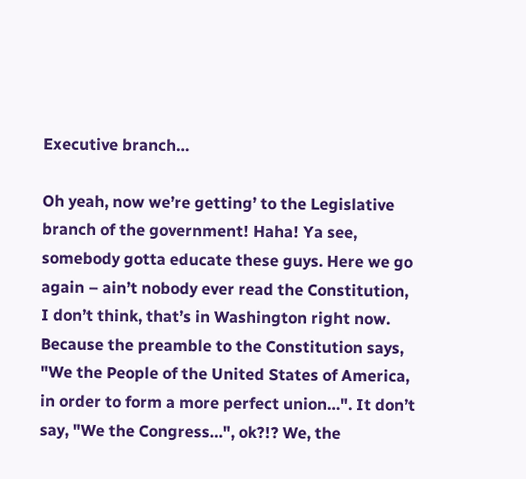Executive branch…

Oh yeah, now we’re getting’ to the Legislative branch of the government! Haha! Ya see, somebody gotta educate these guys. Here we go again – ain’t nobody ever read the Constitution, I don’t think, that’s in Washington right now. Because the preamble to the Constitution says, "We the People of the United States of America, in order to form a more perfect union…". It don’t say, "We the Congress…", ok?!? We, the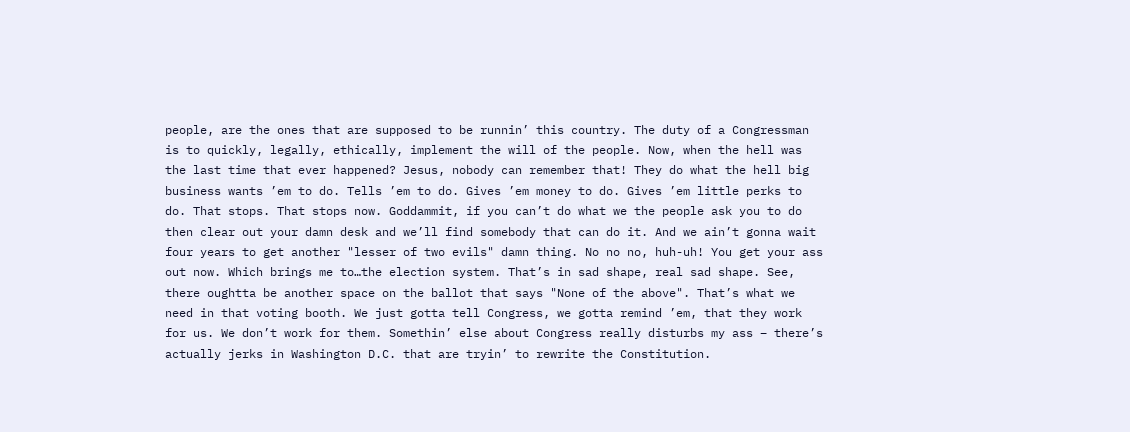people, are the ones that are supposed to be runnin’ this country. The duty of a Congressman is to quickly, legally, ethically, implement the will of the people. Now, when the hell was the last time that ever happened? Jesus, nobody can remember that! They do what the hell big business wants ’em to do. Tells ’em to do. Gives ’em money to do. Gives ’em little perks to do. That stops. That stops now. Goddammit, if you can’t do what we the people ask you to do then clear out your damn desk and we’ll find somebody that can do it. And we ain’t gonna wait four years to get another "lesser of two evils" damn thing. No no no, huh-uh! You get your ass out now. Which brings me to…the election system. That’s in sad shape, real sad shape. See, there oughtta be another space on the ballot that says "None of the above". That’s what we need in that voting booth. We just gotta tell Congress, we gotta remind ’em, that they work for us. We don’t work for them. Somethin’ else about Congress really disturbs my ass – there’s actually jerks in Washington D.C. that are tryin’ to rewrite the Constitution.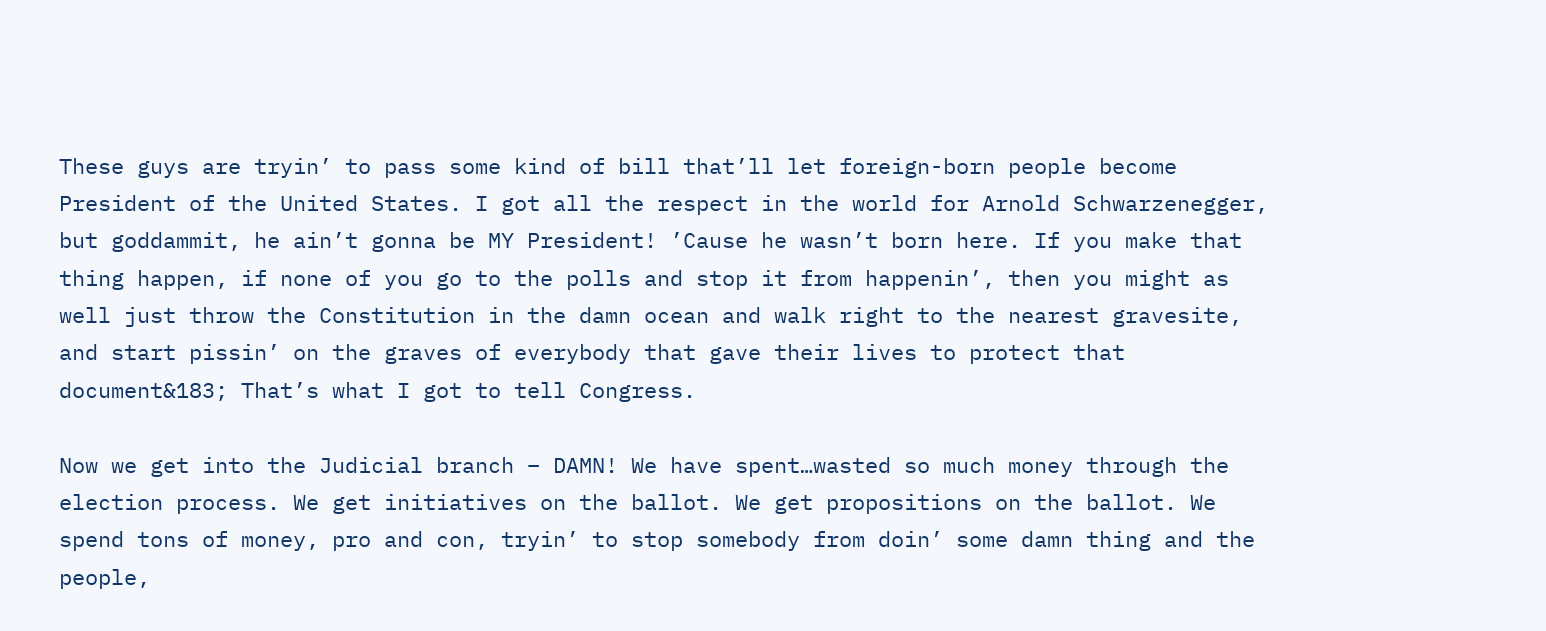These guys are tryin’ to pass some kind of bill that’ll let foreign-born people become President of the United States. I got all the respect in the world for Arnold Schwarzenegger, but goddammit, he ain’t gonna be MY President! ’Cause he wasn’t born here. If you make that thing happen, if none of you go to the polls and stop it from happenin’, then you might as well just throw the Constitution in the damn ocean and walk right to the nearest gravesite, and start pissin’ on the graves of everybody that gave their lives to protect that document&183; That’s what I got to tell Congress.

Now we get into the Judicial branch – DAMN! We have spent…wasted so much money through the election process. We get initiatives on the ballot. We get propositions on the ballot. We spend tons of money, pro and con, tryin’ to stop somebody from doin’ some damn thing and the people,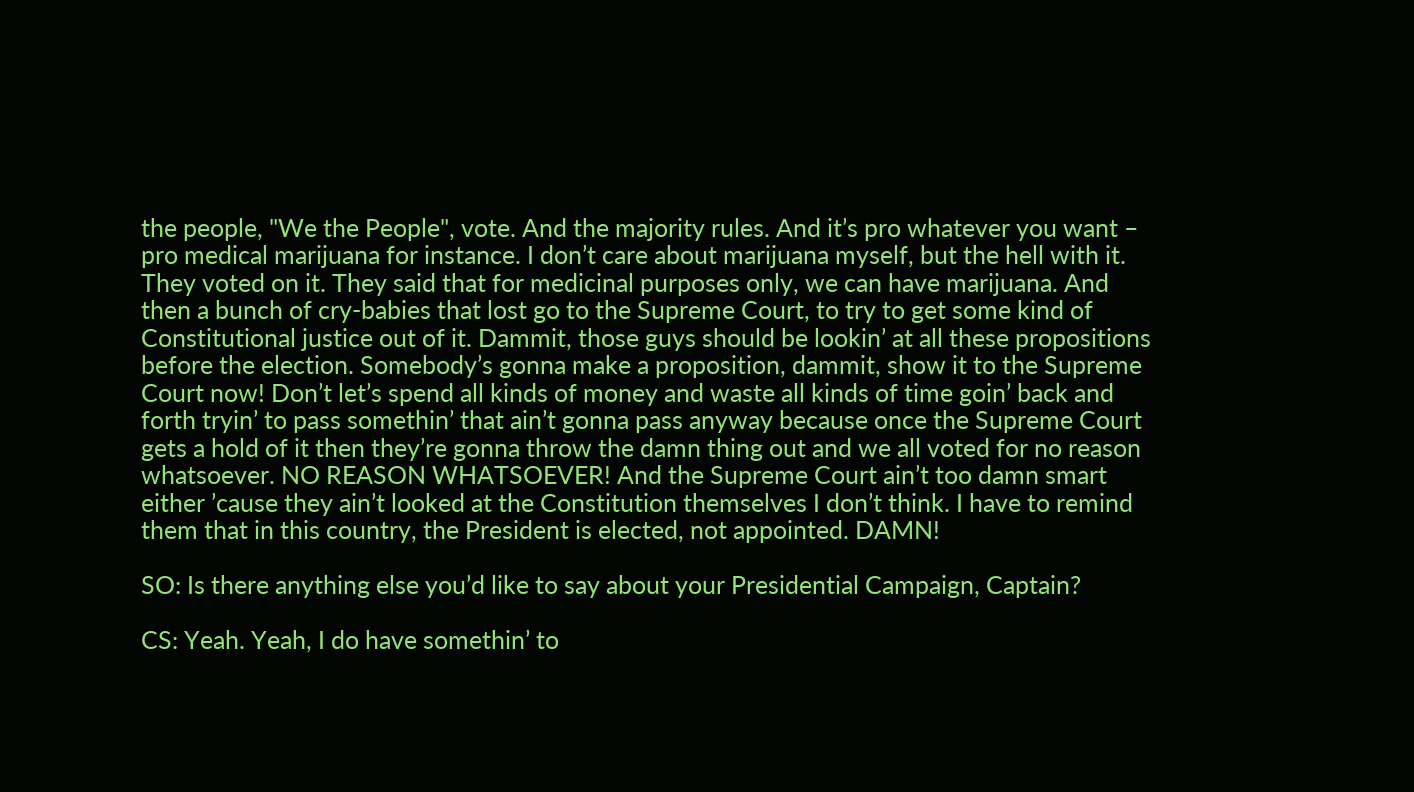the people, "We the People", vote. And the majority rules. And it’s pro whatever you want – pro medical marijuana for instance. I don’t care about marijuana myself, but the hell with it. They voted on it. They said that for medicinal purposes only, we can have marijuana. And then a bunch of cry-babies that lost go to the Supreme Court, to try to get some kind of Constitutional justice out of it. Dammit, those guys should be lookin’ at all these propositions before the election. Somebody’s gonna make a proposition, dammit, show it to the Supreme Court now! Don’t let’s spend all kinds of money and waste all kinds of time goin’ back and forth tryin’ to pass somethin’ that ain’t gonna pass anyway because once the Supreme Court gets a hold of it then they’re gonna throw the damn thing out and we all voted for no reason whatsoever. NO REASON WHATSOEVER! And the Supreme Court ain’t too damn smart either ’cause they ain’t looked at the Constitution themselves I don’t think. I have to remind them that in this country, the President is elected, not appointed. DAMN!

SO: Is there anything else you’d like to say about your Presidential Campaign, Captain?

CS: Yeah. Yeah, I do have somethin’ to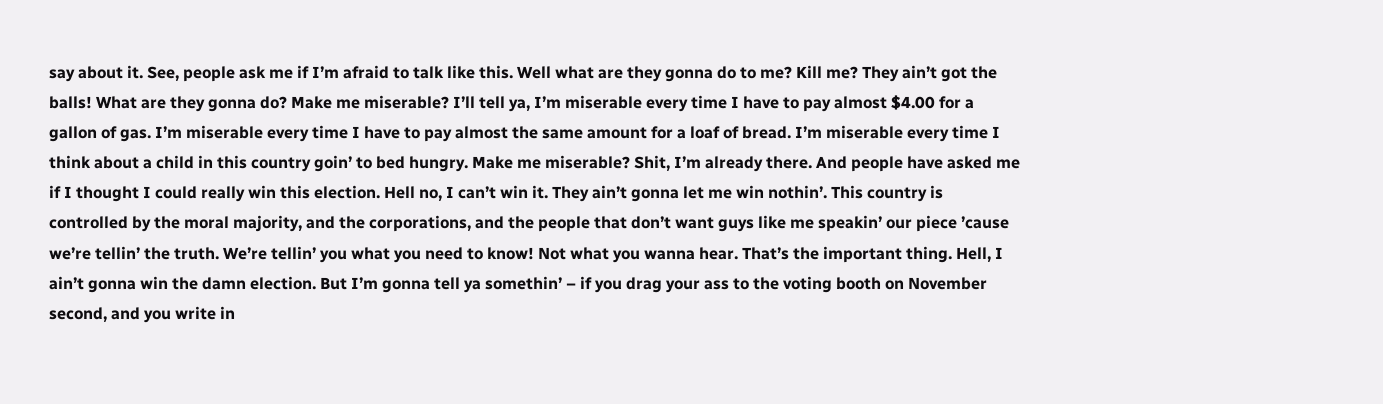say about it. See, people ask me if I’m afraid to talk like this. Well what are they gonna do to me? Kill me? They ain’t got the balls! What are they gonna do? Make me miserable? I’ll tell ya, I’m miserable every time I have to pay almost $4.00 for a gallon of gas. I’m miserable every time I have to pay almost the same amount for a loaf of bread. I’m miserable every time I think about a child in this country goin’ to bed hungry. Make me miserable? Shit, I’m already there. And people have asked me if I thought I could really win this election. Hell no, I can’t win it. They ain’t gonna let me win nothin’. This country is controlled by the moral majority, and the corporations, and the people that don’t want guys like me speakin’ our piece ’cause we’re tellin’ the truth. We’re tellin’ you what you need to know! Not what you wanna hear. That’s the important thing. Hell, I ain’t gonna win the damn election. But I’m gonna tell ya somethin’ – if you drag your ass to the voting booth on November second, and you write in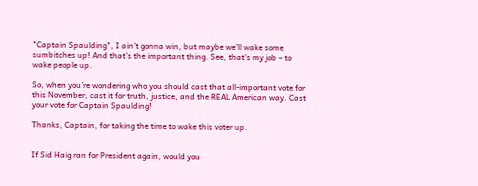"Captain Spaulding", I ain’t gonna win, but maybe we’ll wake some sumbitches up! And that’s the important thing. See, that’s my job – to wake people up.

So, when you’re wondering who you should cast that all-important vote for this November, cast it for truth, justice, and the REAL American way. Cast your vote for Captain Spaulding!

Thanks, Captain, for taking the time to wake this voter up.


If Sid Haig ran for President again, would you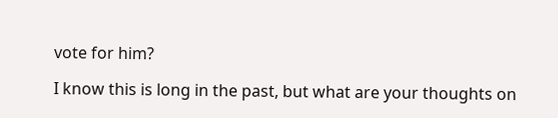vote for him?

I know this is long in the past, but what are your thoughts on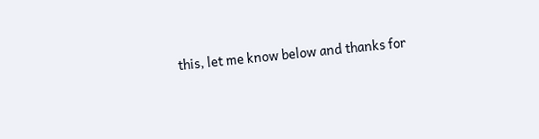this, let me know below and thanks for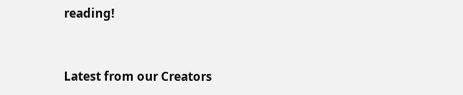reading!


Latest from our Creators